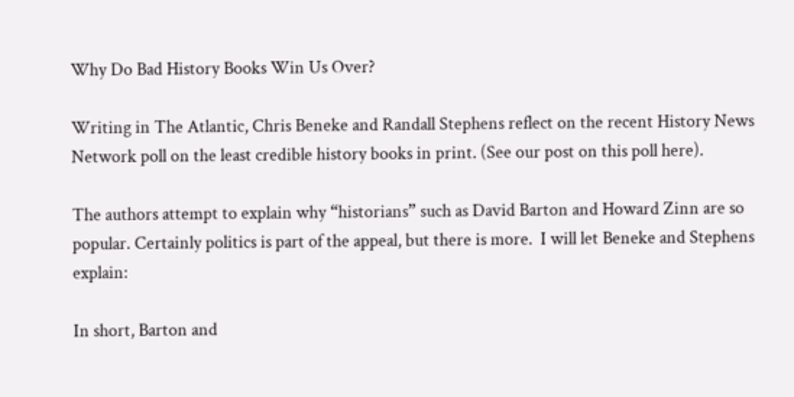Why Do Bad History Books Win Us Over?

Writing in The Atlantic, Chris Beneke and Randall Stephens reflect on the recent History News Network poll on the least credible history books in print. (See our post on this poll here).

The authors attempt to explain why “historians” such as David Barton and Howard Zinn are so popular. Certainly politics is part of the appeal, but there is more.  I will let Beneke and Stephens explain:

In short, Barton and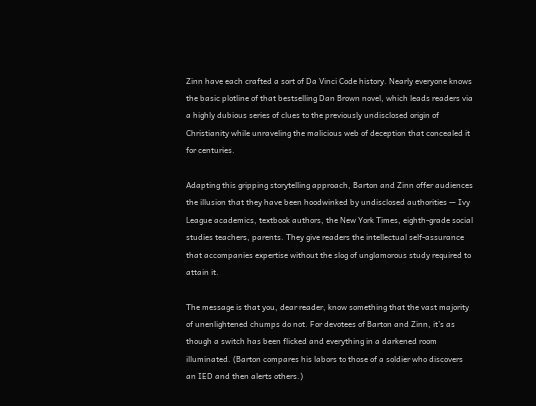Zinn have each crafted a sort of Da Vinci Code history. Nearly everyone knows the basic plotline of that bestselling Dan Brown novel, which leads readers via a highly dubious series of clues to the previously undisclosed origin of Christianity while unraveling the malicious web of deception that concealed it for centuries.

Adapting this gripping storytelling approach, Barton and Zinn offer audiences the illusion that they have been hoodwinked by undisclosed authorities — Ivy League academics, textbook authors, the New York Times, eighth-grade social studies teachers, parents. They give readers the intellectual self-assurance that accompanies expertise without the slog of unglamorous study required to attain it.

The message is that you, dear reader, know something that the vast majority of unenlightened chumps do not. For devotees of Barton and Zinn, it’s as though a switch has been flicked and everything in a darkened room illuminated. (Barton compares his labors to those of a soldier who discovers an IED and then alerts others.)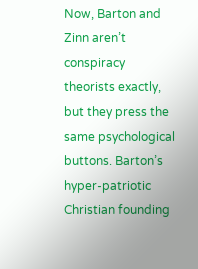Now, Barton and Zinn aren’t conspiracy theorists exactly, but they press the same psychological buttons. Barton’s hyper-patriotic Christian founding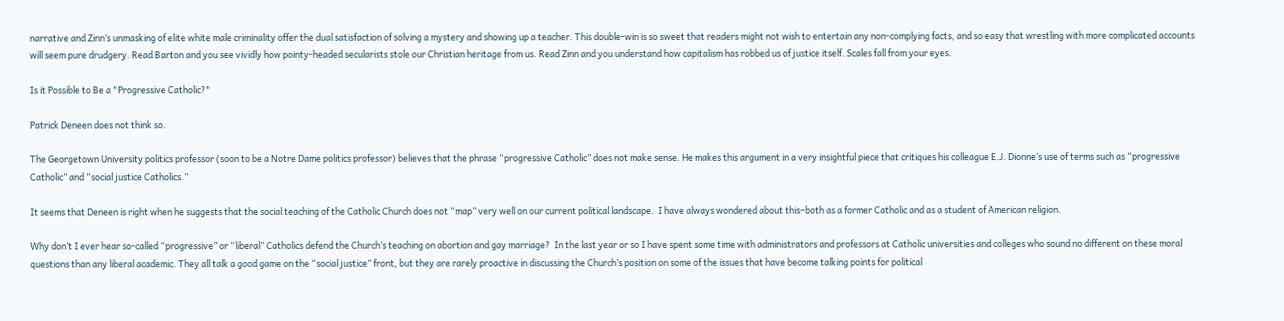narrative and Zinn’s unmasking of elite white male criminality offer the dual satisfaction of solving a mystery and showing up a teacher. This double-win is so sweet that readers might not wish to entertain any non-complying facts, and so easy that wrestling with more complicated accounts will seem pure drudgery. Read Barton and you see vividly how pointy-headed secularists stole our Christian heritage from us. Read Zinn and you understand how capitalism has robbed us of justice itself. Scales fall from your eyes.

Is it Possible to Be a "Progressive Catholic?"

Patrick Deneen does not think so.

The Georgetown University politics professor (soon to be a Notre Dame politics professor) believes that the phrase “progressive Catholic” does not make sense. He makes this argument in a very insightful piece that critiques his colleague E.J. Dionne’s use of terms such as “progressive Catholic” and “social justice Catholics.”

It seems that Deneen is right when he suggests that the social teaching of the Catholic Church does not “map” very well on our current political landscape.  I have always wondered about this–both as a former Catholic and as a student of American religion.

Why don’t I ever hear so-called “progressive” or “liberal” Catholics defend the Church’s teaching on abortion and gay marriage?  In the last year or so I have spent some time with administrators and professors at Catholic universities and colleges who sound no different on these moral questions than any liberal academic. They all talk a good game on the “social justice” front, but they are rarely proactive in discussing the Church’s position on some of the issues that have become talking points for political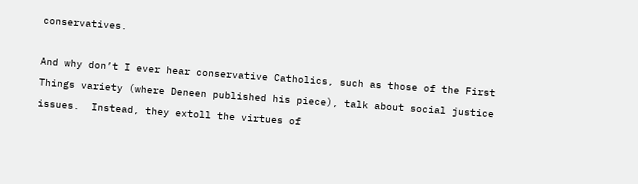conservatives.

And why don’t I ever hear conservative Catholics, such as those of the First Things variety (where Deneen published his piece), talk about social justice issues.  Instead, they extoll the virtues of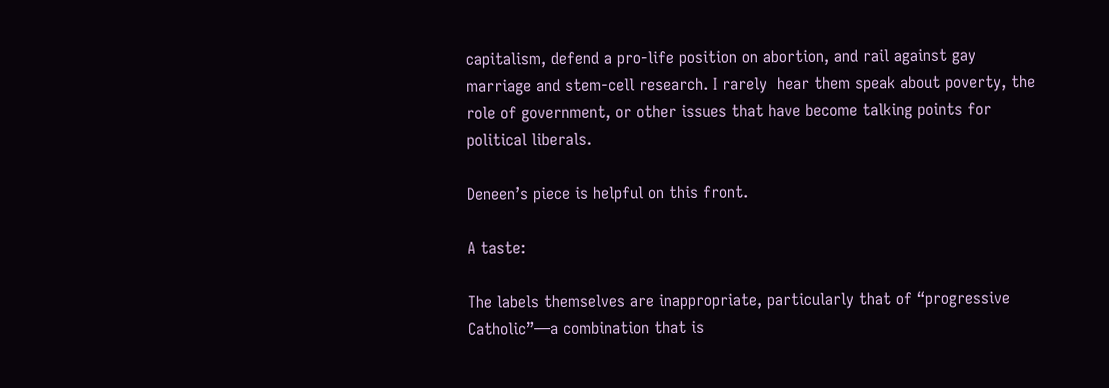capitalism, defend a pro-life position on abortion, and rail against gay marriage and stem-cell research. I rarely  hear them speak about poverty, the role of government, or other issues that have become talking points for political liberals.

Deneen’s piece is helpful on this front.

A taste:

The labels themselves are inappropriate, particularly that of “progressive Catholic”—a combination that is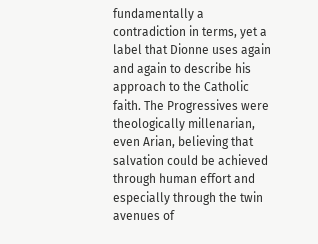fundamentally a contradiction in terms, yet a label that Dionne uses again and again to describe his approach to the Catholic faith. The Progressives were theologically millenarian, even Arian, believing that salvation could be achieved through human effort and especially through the twin avenues of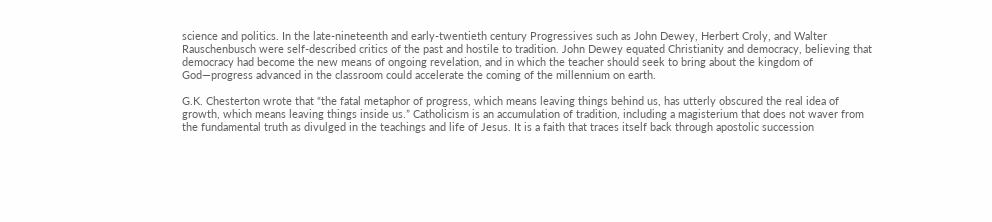science and politics. In the late-nineteenth and early-twentieth century Progressives such as John Dewey, Herbert Croly, and Walter Rauschenbusch were self-described critics of the past and hostile to tradition. John Dewey equated Christianity and democracy, believing that democracy had become the new means of ongoing revelation, and in which the teacher should seek to bring about the kingdom of God—progress advanced in the classroom could accelerate the coming of the millennium on earth.

G.K. Chesterton wrote that “the fatal metaphor of progress, which means leaving things behind us, has utterly obscured the real idea of growth, which means leaving things inside us.” Catholicism is an accumulation of tradition, including a magisterium that does not waver from the fundamental truth as divulged in the teachings and life of Jesus. It is a faith that traces itself back through apostolic succession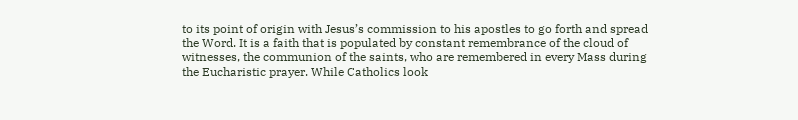to its point of origin with Jesus’s commission to his apostles to go forth and spread the Word. It is a faith that is populated by constant remembrance of the cloud of witnesses, the communion of the saints, who are remembered in every Mass during the Eucharistic prayer. While Catholics look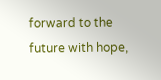forward to the future with hope,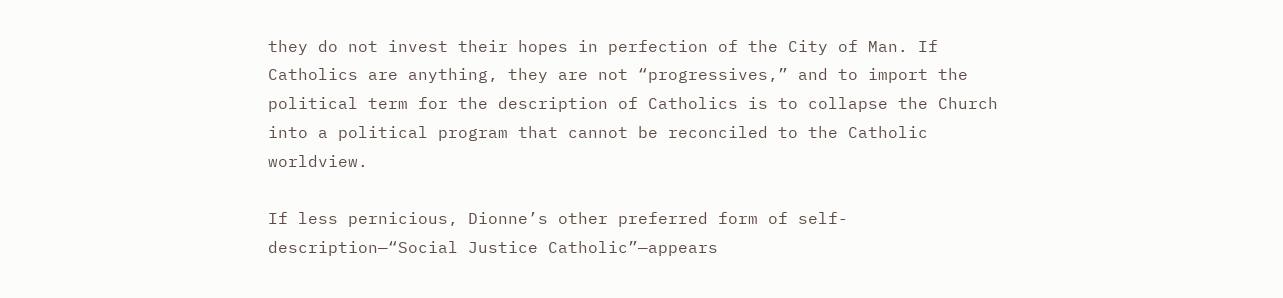they do not invest their hopes in perfection of the City of Man. If Catholics are anything, they are not “progressives,” and to import the political term for the description of Catholics is to collapse the Church into a political program that cannot be reconciled to the Catholic worldview.

If less pernicious, Dionne’s other preferred form of self-description—“Social Justice Catholic”—appears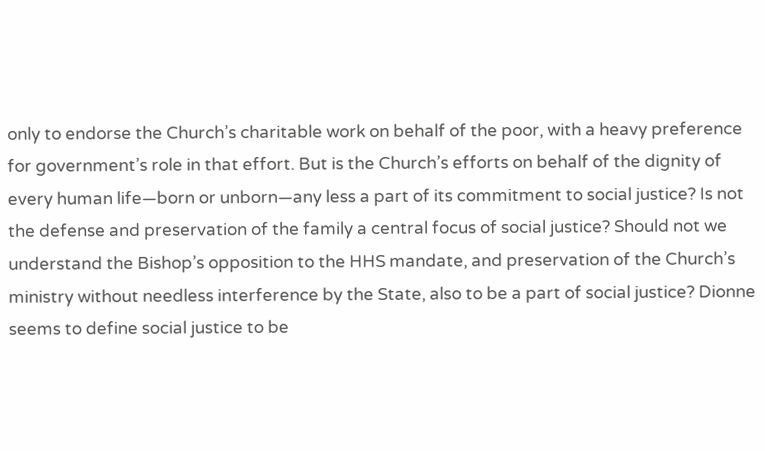only to endorse the Church’s charitable work on behalf of the poor, with a heavy preference for government’s role in that effort. But is the Church’s efforts on behalf of the dignity of every human life—born or unborn—any less a part of its commitment to social justice? Is not the defense and preservation of the family a central focus of social justice? Should not we understand the Bishop’s opposition to the HHS mandate, and preservation of the Church’s ministry without needless interference by the State, also to be a part of social justice? Dionne seems to define social justice to be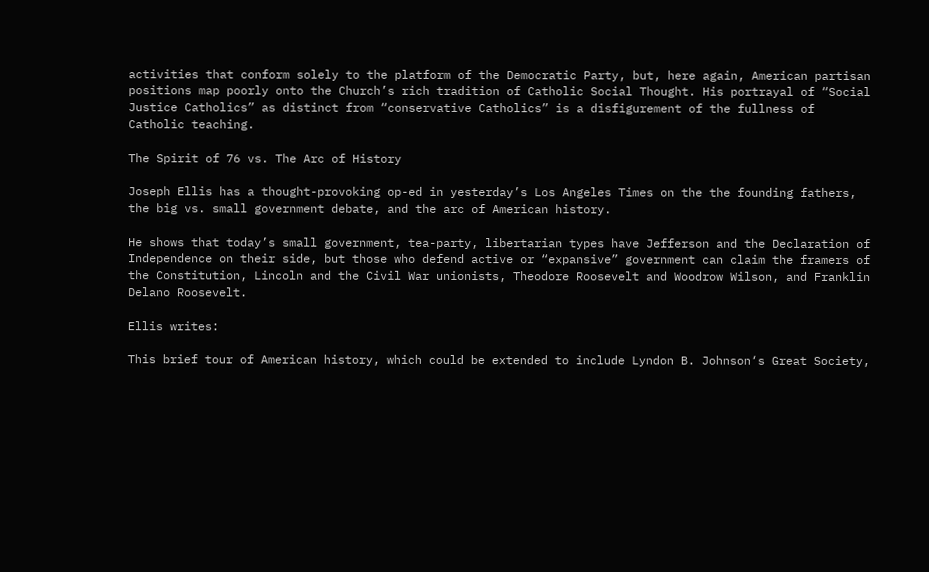activities that conform solely to the platform of the Democratic Party, but, here again, American partisan positions map poorly onto the Church’s rich tradition of Catholic Social Thought. His portrayal of “Social Justice Catholics” as distinct from “conservative Catholics” is a disfigurement of the fullness of Catholic teaching.

The Spirit of 76 vs. The Arc of History

Joseph Ellis has a thought-provoking op-ed in yesterday’s Los Angeles Times on the the founding fathers, the big vs. small government debate, and the arc of American history.

He shows that today’s small government, tea-party, libertarian types have Jefferson and the Declaration of Independence on their side, but those who defend active or “expansive” government can claim the framers of the Constitution, Lincoln and the Civil War unionists, Theodore Roosevelt and Woodrow Wilson, and Franklin Delano Roosevelt.

Ellis writes:

This brief tour of American history, which could be extended to include Lyndon B. Johnson‘s Great Society,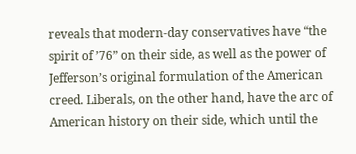reveals that modern-day conservatives have “the spirit of ’76” on their side, as well as the power of Jefferson’s original formulation of the American creed. Liberals, on the other hand, have the arc of American history on their side, which until the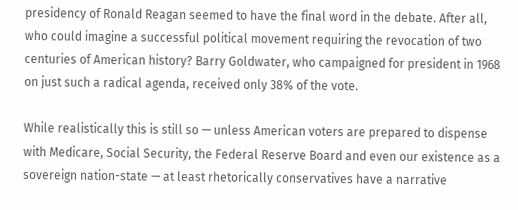presidency of Ronald Reagan seemed to have the final word in the debate. After all, who could imagine a successful political movement requiring the revocation of two centuries of American history? Barry Goldwater, who campaigned for president in 1968 on just such a radical agenda, received only 38% of the vote.

While realistically this is still so — unless American voters are prepared to dispense with Medicare, Social Security, the Federal Reserve Board and even our existence as a sovereign nation-state — at least rhetorically conservatives have a narrative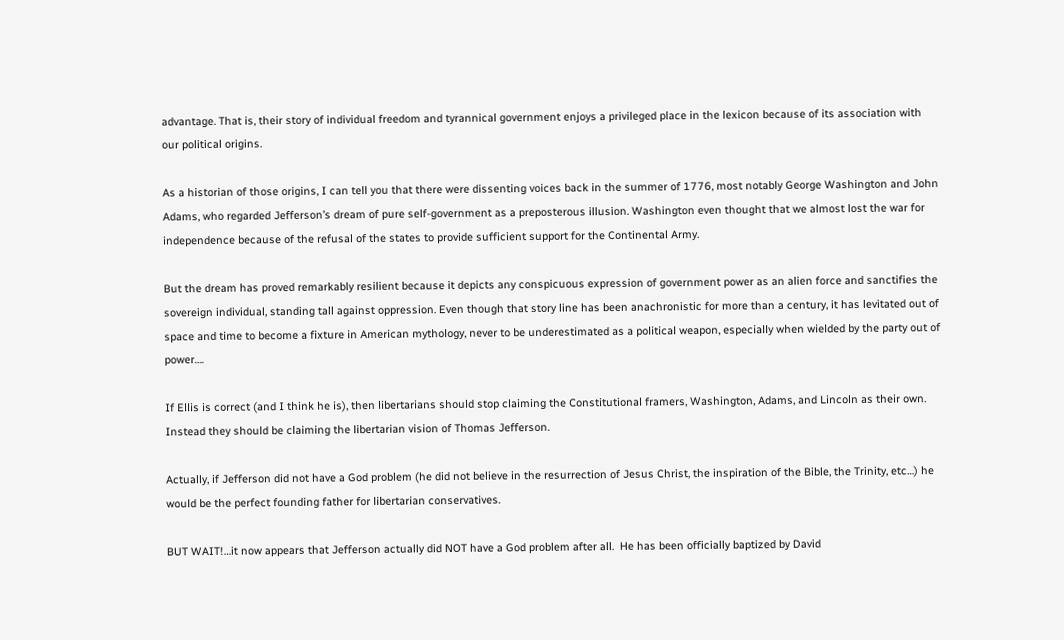advantage. That is, their story of individual freedom and tyrannical government enjoys a privileged place in the lexicon because of its association with our political origins.

As a historian of those origins, I can tell you that there were dissenting voices back in the summer of 1776, most notably George Washington and John Adams, who regarded Jefferson’s dream of pure self-government as a preposterous illusion. Washington even thought that we almost lost the war for independence because of the refusal of the states to provide sufficient support for the Continental Army.

But the dream has proved remarkably resilient because it depicts any conspicuous expression of government power as an alien force and sanctifies the sovereign individual, standing tall against oppression. Even though that story line has been anachronistic for more than a century, it has levitated out of space and time to become a fixture in American mythology, never to be underestimated as a political weapon, especially when wielded by the party out of power….

If Ellis is correct (and I think he is), then libertarians should stop claiming the Constitutional framers, Washington, Adams, and Lincoln as their own.  Instead they should be claiming the libertarian vision of Thomas Jefferson.

Actually, if Jefferson did not have a God problem (he did not believe in the resurrection of Jesus Christ, the inspiration of the Bible, the Trinity, etc…) he would be the perfect founding father for libertarian conservatives.

BUT WAIT!…it now appears that Jefferson actually did NOT have a God problem after all.  He has been officially baptized by David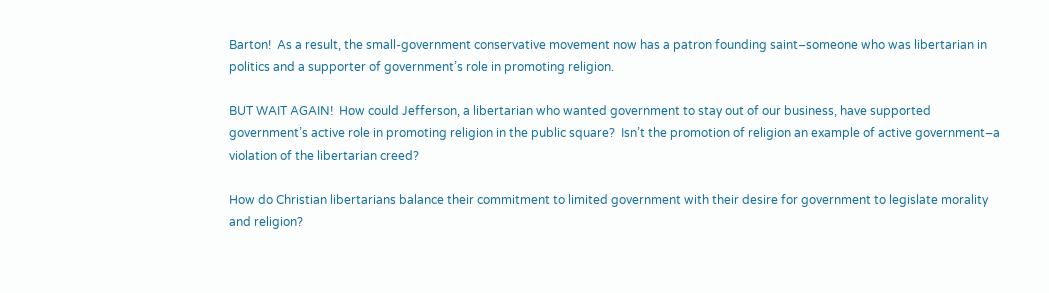Barton!  As a result, the small-government conservative movement now has a patron founding saint–someone who was libertarian in politics and a supporter of government’s role in promoting religion.

BUT WAIT AGAIN!  How could Jefferson, a libertarian who wanted government to stay out of our business, have supported government’s active role in promoting religion in the public square?  Isn’t the promotion of religion an example of active government–a violation of the libertarian creed?

How do Christian libertarians balance their commitment to limited government with their desire for government to legislate morality and religion?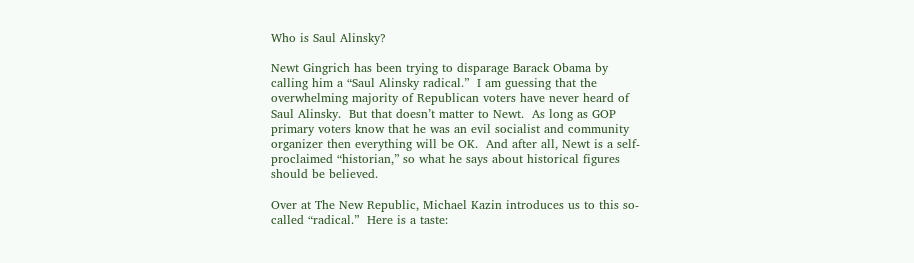Who is Saul Alinsky?

Newt Gingrich has been trying to disparage Barack Obama by calling him a “Saul Alinsky radical.”  I am guessing that the overwhelming majority of Republican voters have never heard of Saul Alinsky.  But that doesn’t matter to Newt.  As long as GOP primary voters know that he was an evil socialist and community organizer then everything will be OK.  And after all, Newt is a self-proclaimed “historian,” so what he says about historical figures should be believed.

Over at The New Republic, Michael Kazin introduces us to this so-called “radical.”  Here is a taste: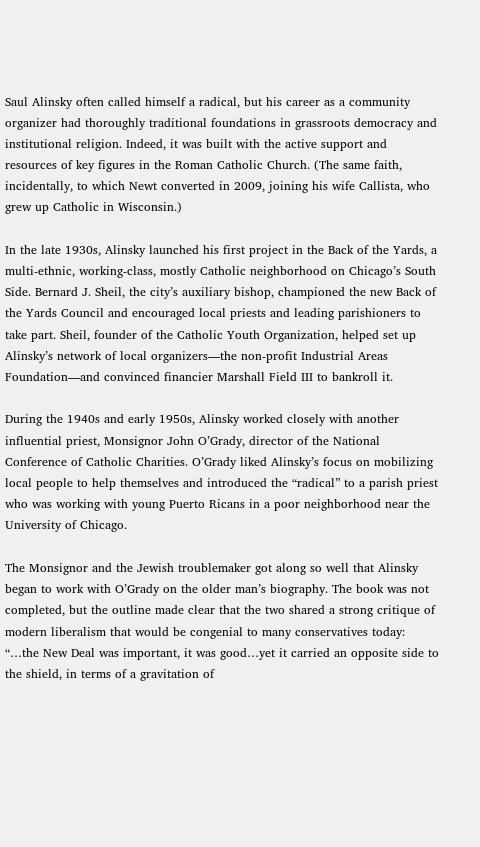Saul Alinsky often called himself a radical, but his career as a community organizer had thoroughly traditional foundations in grassroots democracy and institutional religion. Indeed, it was built with the active support and resources of key figures in the Roman Catholic Church. (The same faith, incidentally, to which Newt converted in 2009, joining his wife Callista, who grew up Catholic in Wisconsin.)

In the late 1930s, Alinsky launched his first project in the Back of the Yards, a multi-ethnic, working-class, mostly Catholic neighborhood on Chicago’s South Side. Bernard J. Sheil, the city’s auxiliary bishop, championed the new Back of the Yards Council and encouraged local priests and leading parishioners to take part. Sheil, founder of the Catholic Youth Organization, helped set up Alinsky’s network of local organizers—the non-profit Industrial Areas Foundation—and convinced financier Marshall Field III to bankroll it.

During the 1940s and early 1950s, Alinsky worked closely with another influential priest, Monsignor John O’Grady, director of the National Conference of Catholic Charities. O’Grady liked Alinsky’s focus on mobilizing local people to help themselves and introduced the “radical” to a parish priest who was working with young Puerto Ricans in a poor neighborhood near the University of Chicago.

The Monsignor and the Jewish troublemaker got along so well that Alinsky began to work with O’Grady on the older man’s biography. The book was not completed, but the outline made clear that the two shared a strong critique of modern liberalism that would be congenial to many conservatives today: “…the New Deal was important, it was good…yet it carried an opposite side to the shield, in terms of a gravitation of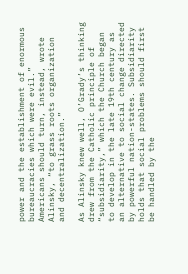power and the establishment of enormous bureaucracies which were evil.” Americans should turn, instead, wrote Alinsky, “to grass roots organization and decentralization.”

As Alinsky knew well, O’Grady’s thinking drew from the Catholic principle of “subsidiarity,” which the Church began to develop in the late 19th century as an alternative to social change directed by powerful nation-states. Subsidiarity holds that social problems should first be handled by the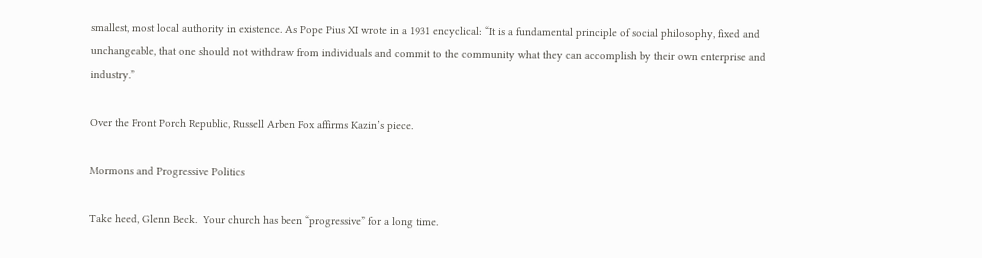smallest, most local authority in existence. As Pope Pius XI wrote in a 1931 encyclical: “It is a fundamental principle of social philosophy, fixed and unchangeable, that one should not withdraw from individuals and commit to the community what they can accomplish by their own enterprise and industry.”

Over the Front Porch Republic, Russell Arben Fox affirms Kazin’s piece.

Mormons and Progressive Politics

Take heed, Glenn Beck.  Your church has been “progressive” for a long time.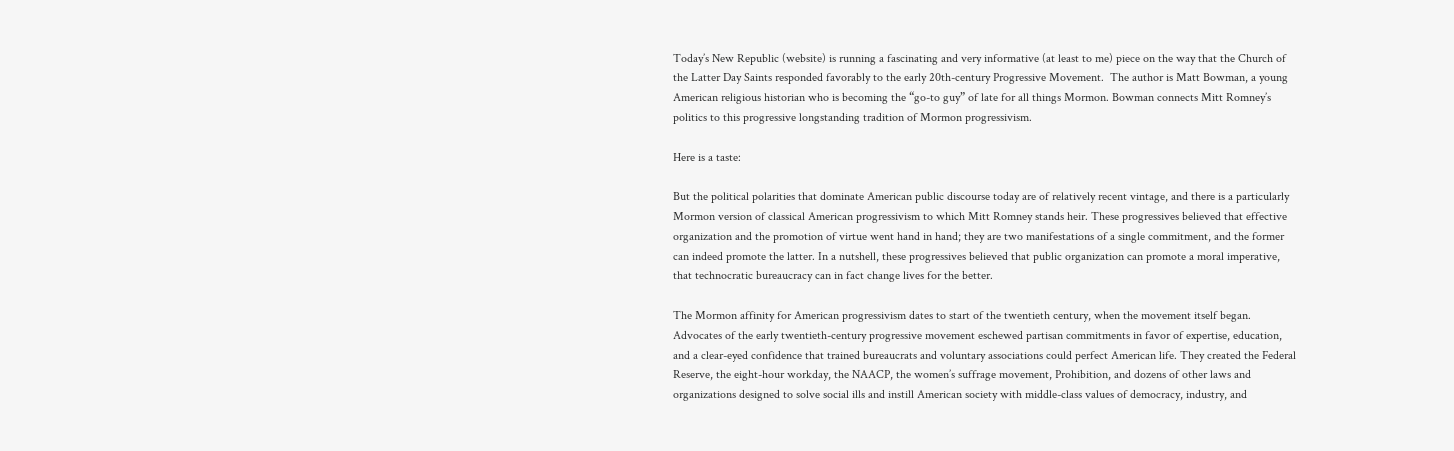Today’s New Republic (website) is running a fascinating and very informative (at least to me) piece on the way that the Church of the Latter Day Saints responded favorably to the early 20th-century Progressive Movement.  The author is Matt Bowman, a young American religious historian who is becoming the “go-to guy” of late for all things Mormon. Bowman connects Mitt Romney’s politics to this progressive longstanding tradition of Mormon progressivism.

Here is a taste:

But the political polarities that dominate American public discourse today are of relatively recent vintage, and there is a particularly Mormon version of classical American progressivism to which Mitt Romney stands heir. These progressives believed that effective organization and the promotion of virtue went hand in hand; they are two manifestations of a single commitment, and the former can indeed promote the latter. In a nutshell, these progressives believed that public organization can promote a moral imperative, that technocratic bureaucracy can in fact change lives for the better.

The Mormon affinity for American progressivism dates to start of the twentieth century, when the movement itself began. Advocates of the early twentieth-century progressive movement eschewed partisan commitments in favor of expertise, education, and a clear-eyed confidence that trained bureaucrats and voluntary associations could perfect American life. They created the Federal Reserve, the eight-hour workday, the NAACP, the women’s suffrage movement, Prohibition, and dozens of other laws and organizations designed to solve social ills and instill American society with middle-class values of democracy, industry, and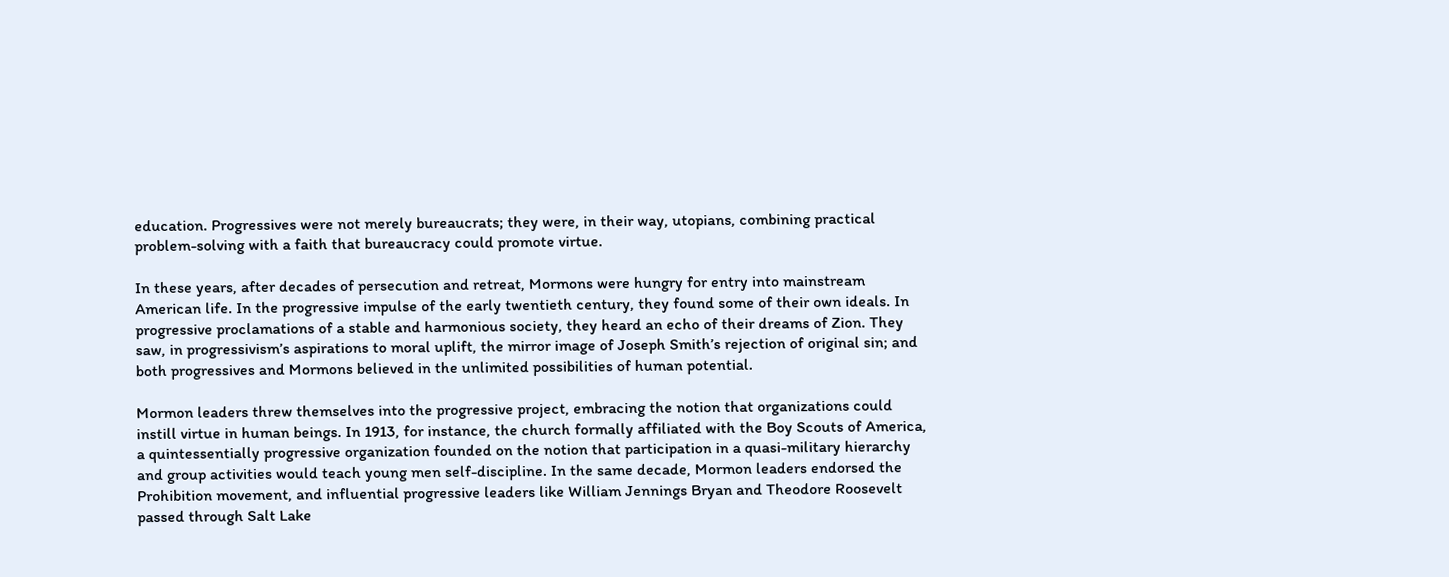education. Progressives were not merely bureaucrats; they were, in their way, utopians, combining practical problem-solving with a faith that bureaucracy could promote virtue.

In these years, after decades of persecution and retreat, Mormons were hungry for entry into mainstream American life. In the progressive impulse of the early twentieth century, they found some of their own ideals. In progressive proclamations of a stable and harmonious society, they heard an echo of their dreams of Zion. They saw, in progressivism’s aspirations to moral uplift, the mirror image of Joseph Smith’s rejection of original sin; and both progressives and Mormons believed in the unlimited possibilities of human potential.

Mormon leaders threw themselves into the progressive project, embracing the notion that organizations could instill virtue in human beings. In 1913, for instance, the church formally affiliated with the Boy Scouts of America, a quintessentially progressive organization founded on the notion that participation in a quasi-military hierarchy and group activities would teach young men self-discipline. In the same decade, Mormon leaders endorsed the Prohibition movement, and influential progressive leaders like William Jennings Bryan and Theodore Roosevelt passed through Salt Lake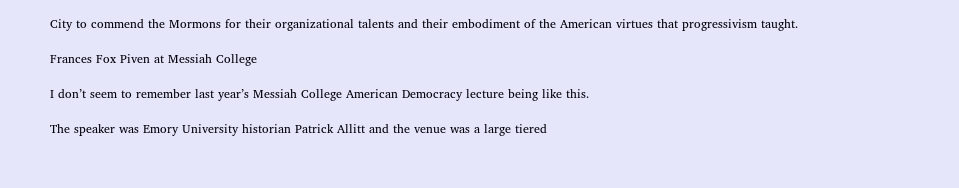City to commend the Mormons for their organizational talents and their embodiment of the American virtues that progressivism taught.

Frances Fox Piven at Messiah College

I don’t seem to remember last year’s Messiah College American Democracy lecture being like this.

The speaker was Emory University historian Patrick Allitt and the venue was a large tiered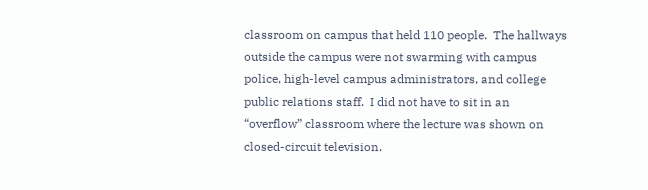classroom on campus that held 110 people.  The hallways outside the campus were not swarming with campus police, high-level campus administrators, and college public relations staff.  I did not have to sit in an “overflow” classroom where the lecture was shown on closed-circuit television.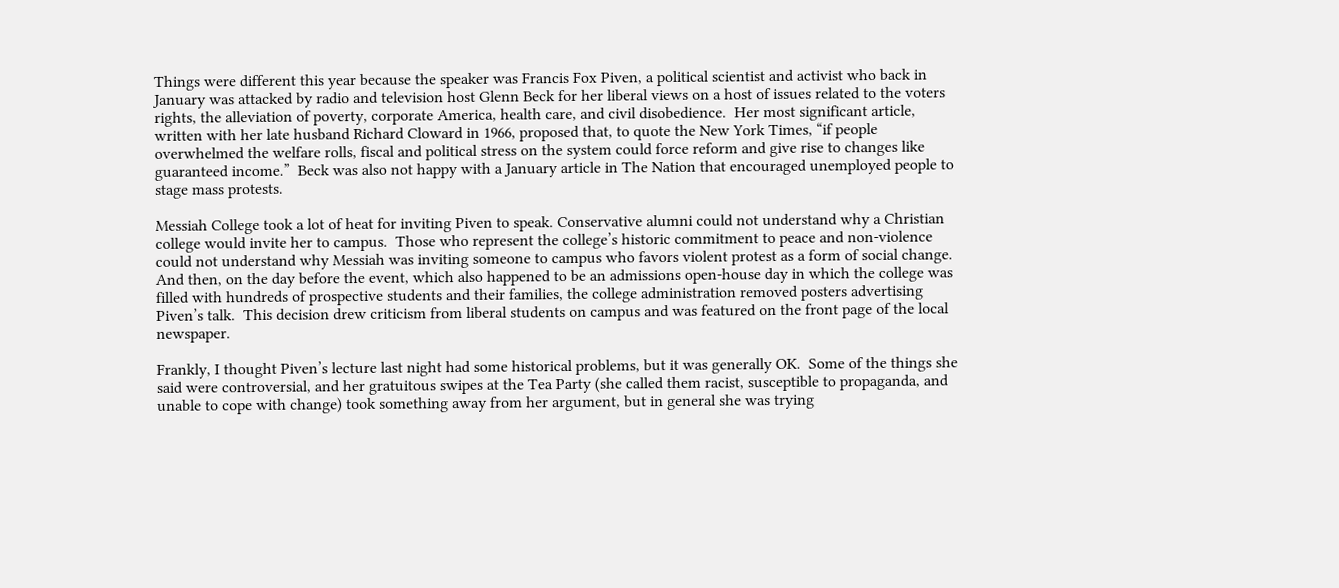Things were different this year because the speaker was Francis Fox Piven, a political scientist and activist who back in January was attacked by radio and television host Glenn Beck for her liberal views on a host of issues related to the voters rights, the alleviation of poverty, corporate America, health care, and civil disobedience.  Her most significant article, written with her late husband Richard Cloward in 1966, proposed that, to quote the New York Times, “if people overwhelmed the welfare rolls, fiscal and political stress on the system could force reform and give rise to changes like guaranteed income.”  Beck was also not happy with a January article in The Nation that encouraged unemployed people to stage mass protests.

Messiah College took a lot of heat for inviting Piven to speak. Conservative alumni could not understand why a Christian college would invite her to campus.  Those who represent the college’s historic commitment to peace and non-violence could not understand why Messiah was inviting someone to campus who favors violent protest as a form of social change.  And then, on the day before the event, which also happened to be an admissions open-house day in which the college was filled with hundreds of prospective students and their families, the college administration removed posters advertising Piven’s talk.  This decision drew criticism from liberal students on campus and was featured on the front page of the local newspaper.

Frankly, I thought Piven’s lecture last night had some historical problems, but it was generally OK.  Some of the things she said were controversial, and her gratuitous swipes at the Tea Party (she called them racist, susceptible to propaganda, and unable to cope with change) took something away from her argument, but in general she was trying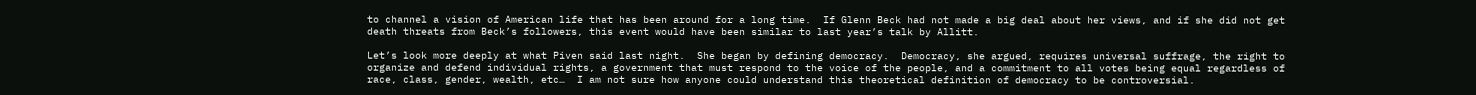to channel a vision of American life that has been around for a long time.  If Glenn Beck had not made a big deal about her views, and if she did not get death threats from Beck’s followers, this event would have been similar to last year’s talk by Allitt.

Let’s look more deeply at what Piven said last night.  She began by defining democracy.  Democracy, she argued, requires universal suffrage, the right to organize and defend individual rights, a government that must respond to the voice of the people, and a commitment to all votes being equal regardless of race, class, gender, wealth, etc…  I am not sure how anyone could understand this theoretical definition of democracy to be controversial.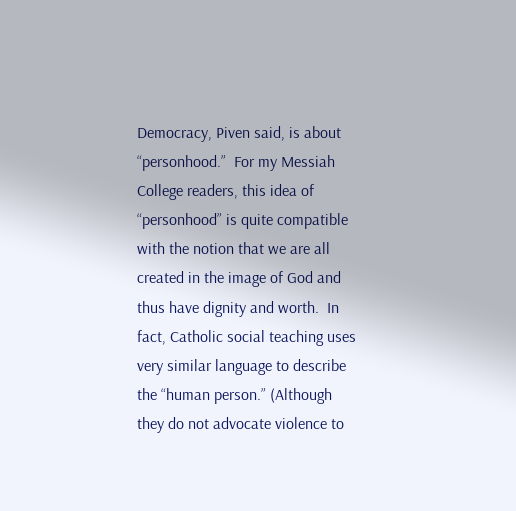Democracy, Piven said, is about “personhood.”  For my Messiah College readers, this idea of “personhood” is quite compatible with the notion that we are all created in the image of God and thus have dignity and worth.  In fact, Catholic social teaching uses very similar language to describe the “human person.” (Although they do not advocate violence to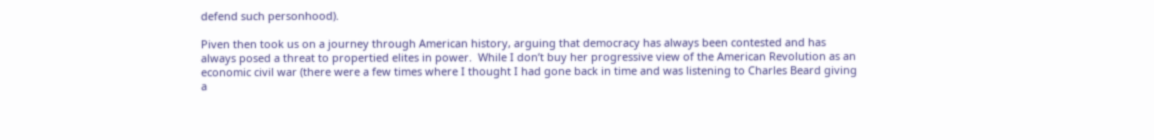defend such personhood).

Piven then took us on a journey through American history, arguing that democracy has always been contested and has always posed a threat to propertied elites in power.  While I don’t buy her progressive view of the American Revolution as an economic civil war (there were a few times where I thought I had gone back in time and was listening to Charles Beard giving a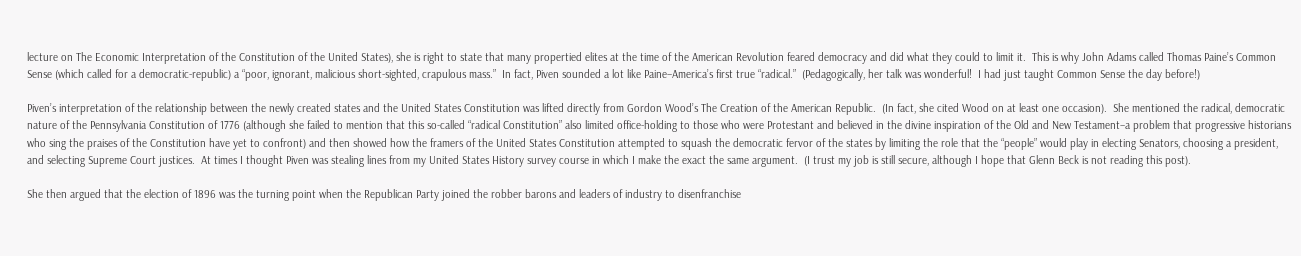lecture on The Economic Interpretation of the Constitution of the United States), she is right to state that many propertied elites at the time of the American Revolution feared democracy and did what they could to limit it.  This is why John Adams called Thomas Paine’s Common Sense (which called for a democratic-republic) a “poor, ignorant, malicious short-sighted, crapulous mass.”  In fact, Piven sounded a lot like Paine–America’s first true “radical.”  (Pedagogically, her talk was wonderful!  I had just taught Common Sense the day before!)

Piven’s interpretation of the relationship between the newly created states and the United States Constitution was lifted directly from Gordon Wood’s The Creation of the American Republic.  (In fact, she cited Wood on at least one occasion).  She mentioned the radical, democratic nature of the Pennsylvania Constitution of 1776 (although she failed to mention that this so-called “radical Constitution” also limited office-holding to those who were Protestant and believed in the divine inspiration of the Old and New Testament–a problem that progressive historians who sing the praises of the Constitution have yet to confront) and then showed how the framers of the United States Constitution attempted to squash the democratic fervor of the states by limiting the role that the “people” would play in electing Senators, choosing a president, and selecting Supreme Court justices.  At times I thought Piven was stealing lines from my United States History survey course in which I make the exact the same argument.  (I trust my job is still secure, although I hope that Glenn Beck is not reading this post).

She then argued that the election of 1896 was the turning point when the Republican Party joined the robber barons and leaders of industry to disenfranchise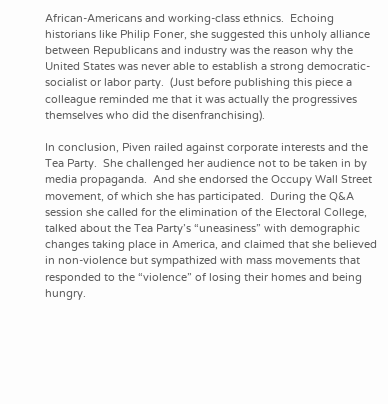African-Americans and working-class ethnics.  Echoing historians like Philip Foner, she suggested this unholy alliance between Republicans and industry was the reason why the United States was never able to establish a strong democratic-socialist or labor party.  (Just before publishing this piece a colleague reminded me that it was actually the progressives themselves who did the disenfranchising).

In conclusion, Piven railed against corporate interests and the Tea Party.  She challenged her audience not to be taken in by media propaganda.  And she endorsed the Occupy Wall Street movement, of which she has participated.  During the Q&A session she called for the elimination of the Electoral College, talked about the Tea Party’s “uneasiness” with demographic changes taking place in America, and claimed that she believed in non-violence but sympathized with mass movements that responded to the “violence” of losing their homes and being hungry.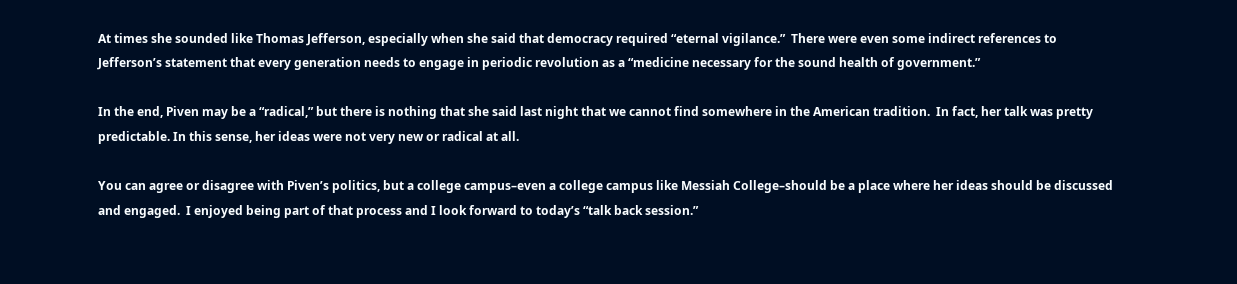At times she sounded like Thomas Jefferson, especially when she said that democracy required “eternal vigilance.”  There were even some indirect references to Jefferson’s statement that every generation needs to engage in periodic revolution as a “medicine necessary for the sound health of government.”

In the end, Piven may be a “radical,” but there is nothing that she said last night that we cannot find somewhere in the American tradition.  In fact, her talk was pretty predictable. In this sense, her ideas were not very new or radical at all.

You can agree or disagree with Piven’s politics, but a college campus–even a college campus like Messiah College–should be a place where her ideas should be discussed and engaged.  I enjoyed being part of that process and I look forward to today’s “talk back session.”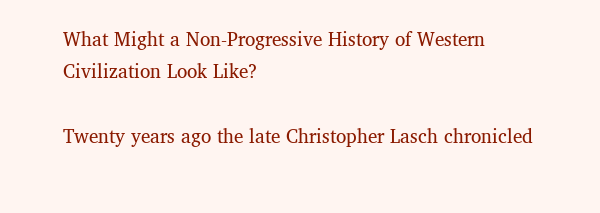What Might a Non-Progressive History of Western Civilization Look Like?

Twenty years ago the late Christopher Lasch chronicled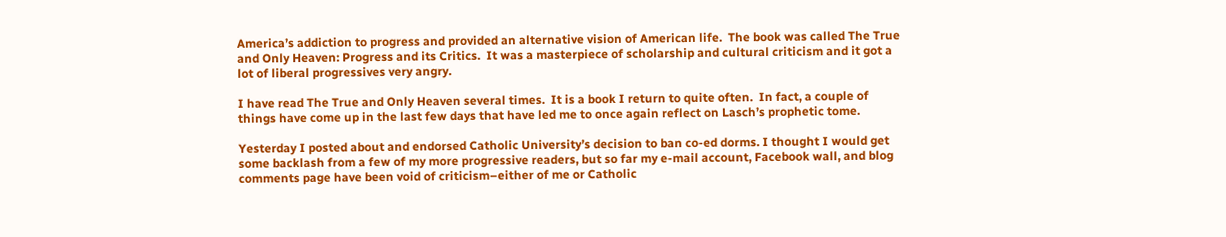America’s addiction to progress and provided an alternative vision of American life.  The book was called The True and Only Heaven: Progress and its Critics.  It was a masterpiece of scholarship and cultural criticism and it got a lot of liberal progressives very angry.

I have read The True and Only Heaven several times.  It is a book I return to quite often.  In fact, a couple of things have come up in the last few days that have led me to once again reflect on Lasch’s prophetic tome.

Yesterday I posted about and endorsed Catholic University’s decision to ban co-ed dorms. I thought I would get some backlash from a few of my more progressive readers, but so far my e-mail account, Facebook wall, and blog comments page have been void of criticism–either of me or Catholic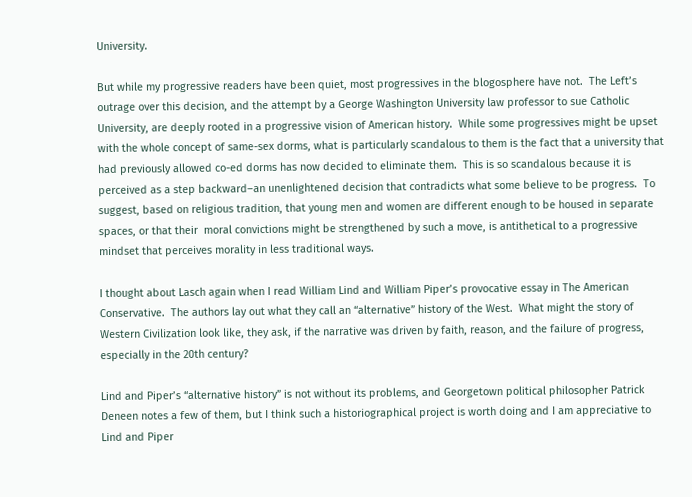University.

But while my progressive readers have been quiet, most progressives in the blogosphere have not.  The Left’s outrage over this decision, and the attempt by a George Washington University law professor to sue Catholic University, are deeply rooted in a progressive vision of American history.  While some progressives might be upset with the whole concept of same-sex dorms, what is particularly scandalous to them is the fact that a university that had previously allowed co-ed dorms has now decided to eliminate them.  This is so scandalous because it is perceived as a step backward–an unenlightened decision that contradicts what some believe to be progress.  To suggest, based on religious tradition, that young men and women are different enough to be housed in separate spaces, or that their  moral convictions might be strengthened by such a move, is antithetical to a progressive mindset that perceives morality in less traditional ways.

I thought about Lasch again when I read William Lind and William Piper’s provocative essay in The American Conservative.  The authors lay out what they call an “alternative” history of the West.  What might the story of Western Civilization look like, they ask, if the narrative was driven by faith, reason, and the failure of progress, especially in the 20th century?

Lind and Piper’s “alternative history” is not without its problems, and Georgetown political philosopher Patrick Deneen notes a few of them, but I think such a historiographical project is worth doing and I am appreciative to Lind and Piper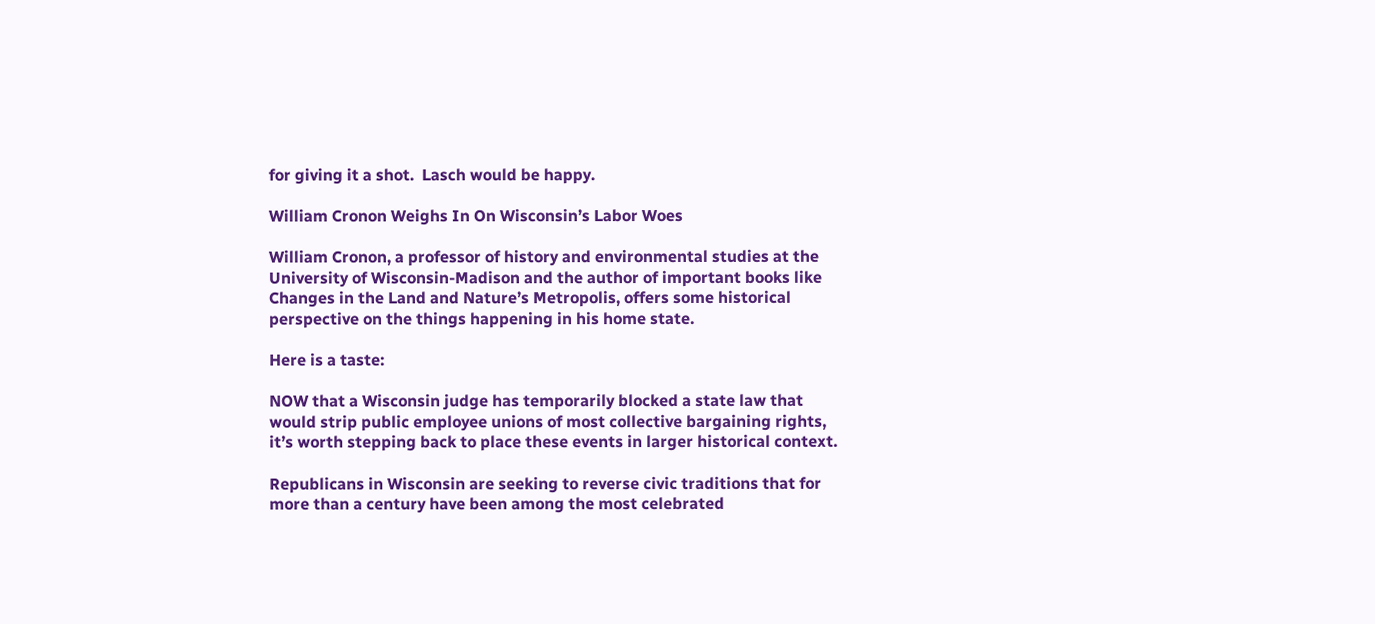for giving it a shot.  Lasch would be happy.

William Cronon Weighs In On Wisconsin’s Labor Woes

William Cronon, a professor of history and environmental studies at the University of Wisconsin-Madison and the author of important books like Changes in the Land and Nature’s Metropolis, offers some historical perspective on the things happening in his home state.

Here is a taste:

NOW that a Wisconsin judge has temporarily blocked a state law that would strip public employee unions of most collective bargaining rights, it’s worth stepping back to place these events in larger historical context.

Republicans in Wisconsin are seeking to reverse civic traditions that for more than a century have been among the most celebrated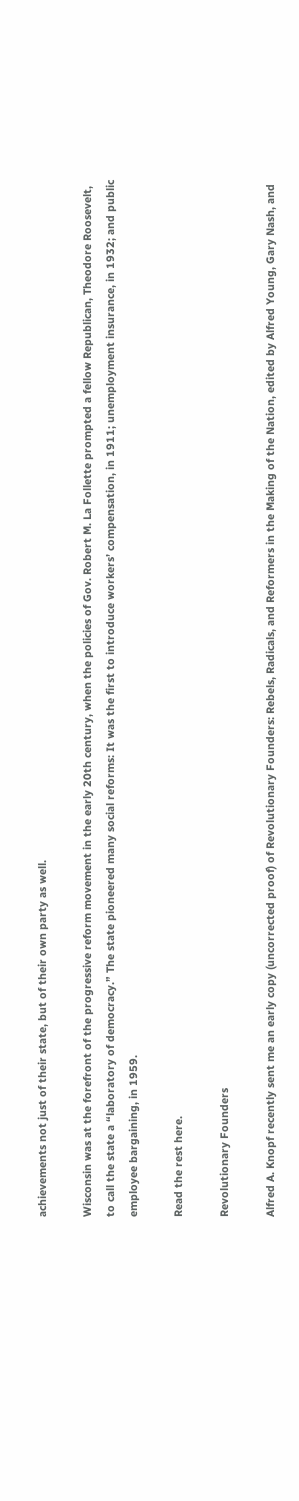achievements not just of their state, but of their own party as well.

Wisconsin was at the forefront of the progressive reform movement in the early 20th century, when the policies of Gov. Robert M. La Follette prompted a fellow Republican, Theodore Roosevelt, to call the state a “laboratory of democracy.” The state pioneered many social reforms: It was the first to introduce workers’ compensation, in 1911; unemployment insurance, in 1932; and public employee bargaining, in 1959.

Read the rest here.

Revolutionary Founders

Alfred A. Knopf recently sent me an early copy (uncorrected proof) of Revolutionary Founders: Rebels, Radicals, and Reformers in the Making of the Nation, edited by Alfred Young, Gary Nash, and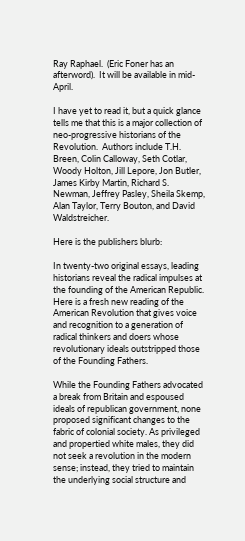Ray Raphael.  (Eric Foner has an afterword).  It will be available in mid-April.

I have yet to read it, but a quick glance tells me that this is a major collection of neo-progressive historians of the Revolution.  Authors include T.H. Breen, Colin Calloway, Seth Cotlar, Woody Holton, Jill Lepore, Jon Butler, James Kirby Martin, Richard S. Newman, Jeffrey Pasley, Sheila Skemp, Alan Taylor, Terry Bouton, and David Waldstreicher.

Here is the publishers blurb:

In twenty-two original essays, leading historians reveal the radical impulses at the founding of the American Republic. Here is a fresh new reading of the American Revolution that gives voice and recognition to a generation of radical thinkers and doers whose revolutionary ideals outstripped those of the Founding Fathers.

While the Founding Fathers advocated a break from Britain and espoused ideals of republican government, none proposed significant changes to the fabric of colonial society. As privileged and propertied white males, they did not seek a revolution in the modern sense; instead, they tried to maintain the underlying social structure and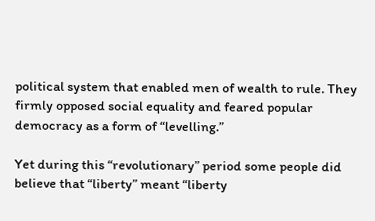political system that enabled men of wealth to rule. They firmly opposed social equality and feared popular democracy as a form of “levelling.”

Yet during this “revolutionary” period some people did believe that “liberty” meant “liberty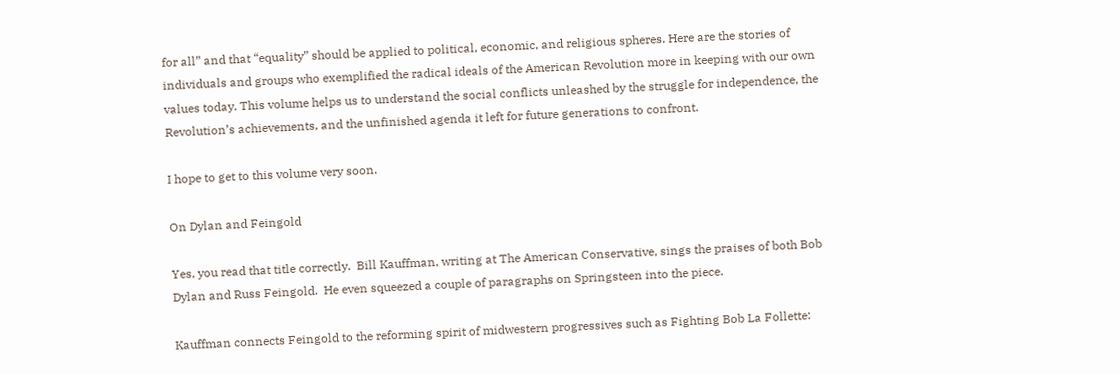for all” and that “equality” should be applied to political, economic, and religious spheres. Here are the stories of individuals and groups who exemplified the radical ideals of the American Revolution more in keeping with our own values today. This volume helps us to understand the social conflicts unleashed by the struggle for independence, the Revolution’s achievements, and the unfinished agenda it left for future generations to confront.

I hope to get to this volume very soon.

On Dylan and Feingold

Yes, you read that title correctly.  Bill Kauffman, writing at The American Conservative, sings the praises of both Bob Dylan and Russ Feingold.  He even squeezed a couple of paragraphs on Springsteen into the piece.

Kauffman connects Feingold to the reforming spirit of midwestern progressives such as Fighting Bob La Follette: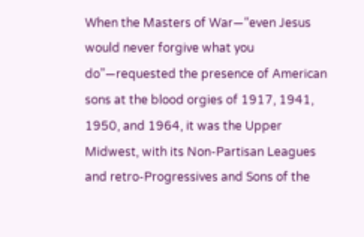When the Masters of War—“even Jesus would never forgive what you do”—requested the presence of American sons at the blood orgies of 1917, 1941, 1950, and 1964, it was the Upper Midwest, with its Non-Partisan Leagues and retro-Progressives and Sons of the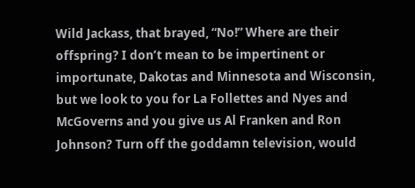Wild Jackass, that brayed, “No!” Where are their offspring? I don’t mean to be impertinent or importunate, Dakotas and Minnesota and Wisconsin, but we look to you for La Follettes and Nyes and McGoverns and you give us Al Franken and Ron Johnson? Turn off the goddamn television, would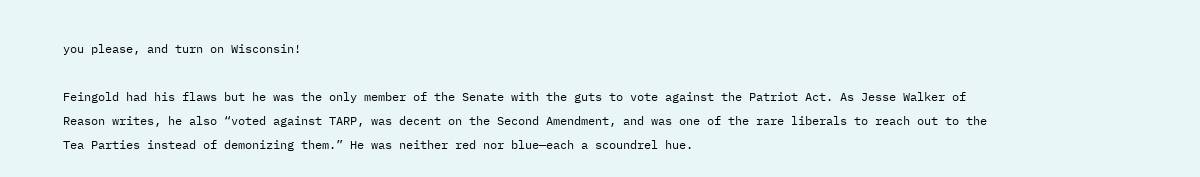you please, and turn on Wisconsin!

Feingold had his flaws but he was the only member of the Senate with the guts to vote against the Patriot Act. As Jesse Walker of Reason writes, he also “voted against TARP, was decent on the Second Amendment, and was one of the rare liberals to reach out to the Tea Parties instead of demonizing them.” He was neither red nor blue—each a scoundrel hue.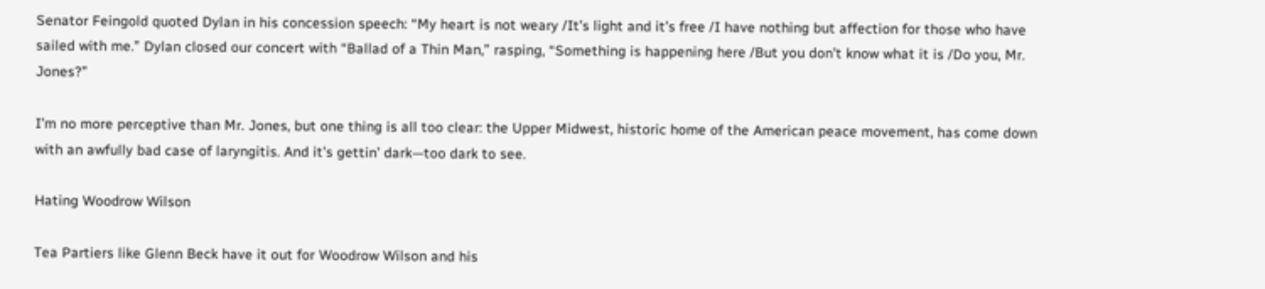Senator Feingold quoted Dylan in his concession speech: “My heart is not weary /It’s light and it’s free /I have nothing but affection for those who have sailed with me.” Dylan closed our concert with “Ballad of a Thin Man,” rasping, “Something is happening here /But you don’t know what it is /Do you, Mr. Jones?”

I’m no more perceptive than Mr. Jones, but one thing is all too clear: the Upper Midwest, historic home of the American peace movement, has come down with an awfully bad case of laryngitis. And it’s gettin’ dark—too dark to see.

Hating Woodrow Wilson

Tea Partiers like Glenn Beck have it out for Woodrow Wilson and his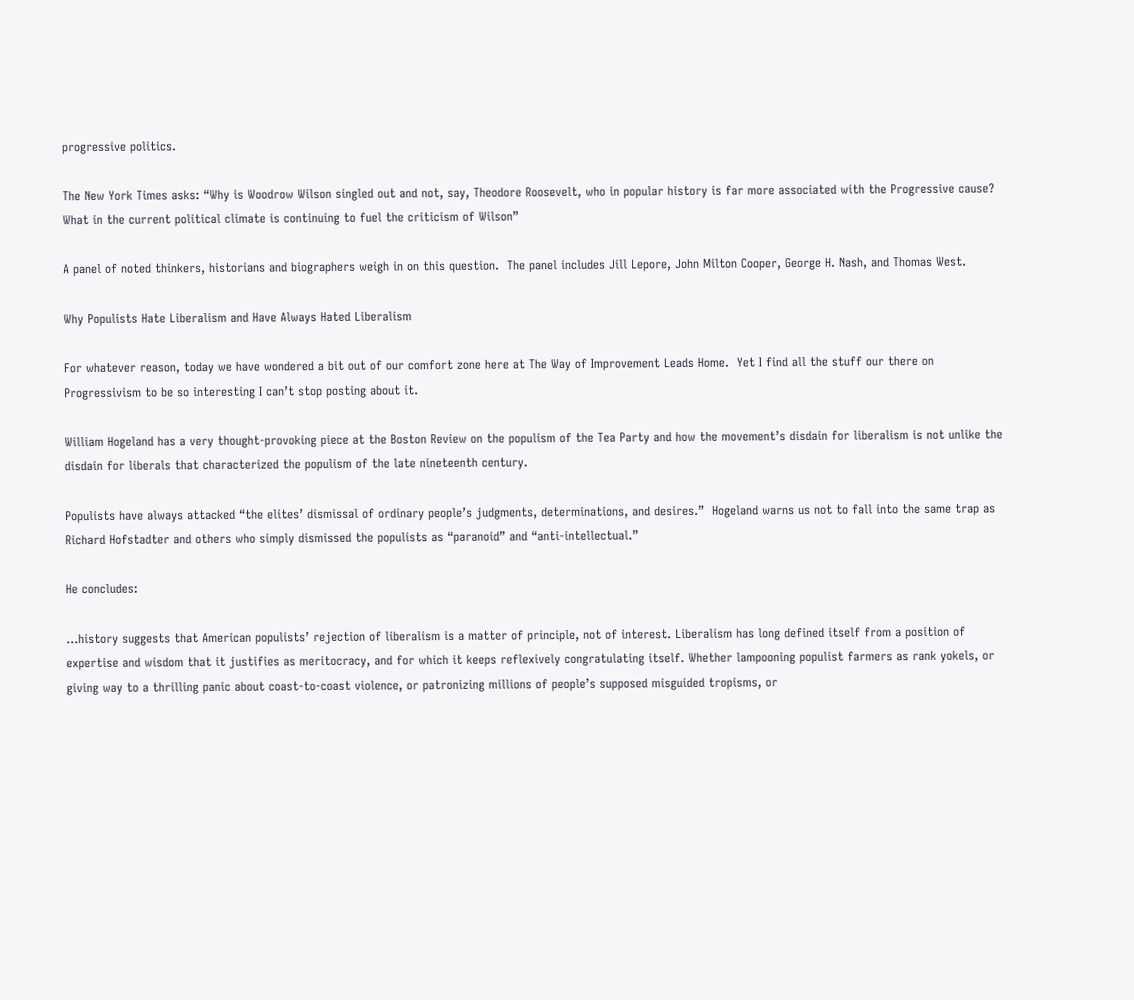progressive politics.

The New York Times asks: “Why is Woodrow Wilson singled out and not, say, Theodore Roosevelt, who in popular history is far more associated with the Progressive cause? What in the current political climate is continuing to fuel the criticism of Wilson”

A panel of noted thinkers, historians and biographers weigh in on this question.  The panel includes Jill Lepore, John Milton Cooper, George H. Nash, and Thomas West.

Why Populists Hate Liberalism and Have Always Hated Liberalism

For whatever reason, today we have wondered a bit out of our comfort zone here at The Way of Improvement Leads Home.  Yet I find all the stuff our there on Progressivism to be so interesting I can’t stop posting about it.

William Hogeland has a very thought-provoking piece at the Boston Review on the populism of the Tea Party and how the movement’s disdain for liberalism is not unlike the disdain for liberals that characterized the populism of the late nineteenth century.

Populists have always attacked “the elites’ dismissal of ordinary people’s judgments, determinations, and desires.”  Hogeland warns us not to fall into the same trap as Richard Hofstadter and others who simply dismissed the populists as “paranoid” and “anti-intellectual.”

He concludes:

…history suggests that American populists’ rejection of liberalism is a matter of principle, not of interest. Liberalism has long defined itself from a position of expertise and wisdom that it justifies as meritocracy, and for which it keeps reflexively congratulating itself. Whether lampooning populist farmers as rank yokels, or giving way to a thrilling panic about coast-to-coast violence, or patronizing millions of people’s supposed misguided tropisms, or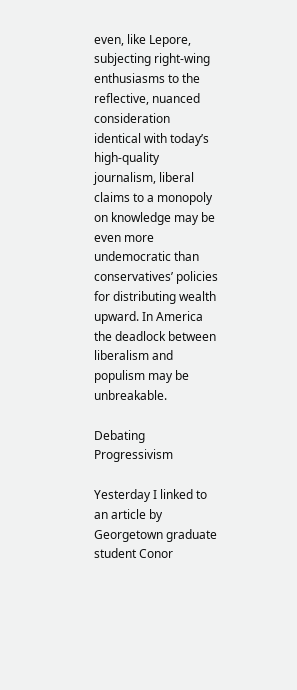even, like Lepore, subjecting right-wing enthusiasms to the reflective, nuanced consideration identical with today’s high-quality journalism, liberal claims to a monopoly on knowledge may be even more undemocratic than conservatives’ policies for distributing wealth upward. In America the deadlock between liberalism and populism may be unbreakable.

Debating Progressivism

Yesterday I linked to an article by Georgetown graduate student Conor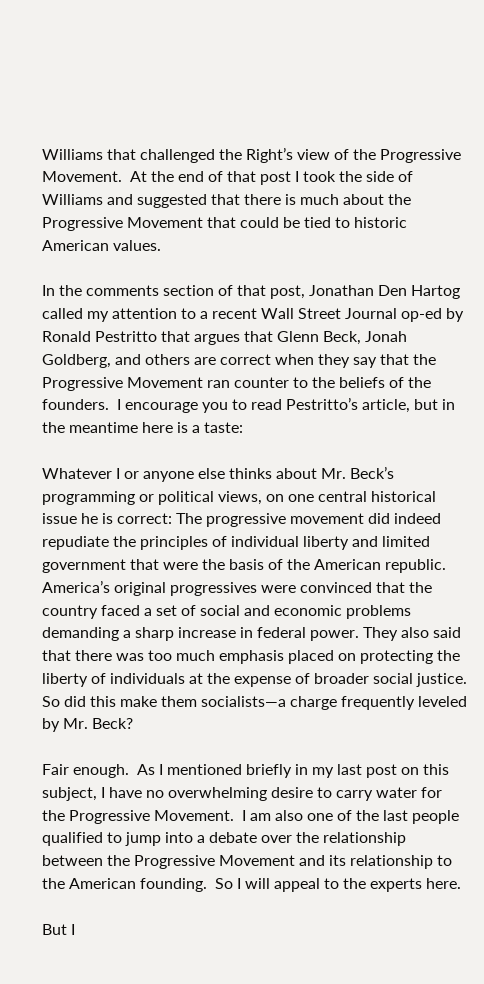Williams that challenged the Right’s view of the Progressive Movement.  At the end of that post I took the side of Williams and suggested that there is much about the Progressive Movement that could be tied to historic American values.

In the comments section of that post, Jonathan Den Hartog called my attention to a recent Wall Street Journal op-ed by Ronald Pestritto that argues that Glenn Beck, Jonah Goldberg, and others are correct when they say that the Progressive Movement ran counter to the beliefs of the founders.  I encourage you to read Pestritto’s article, but in the meantime here is a taste:

Whatever I or anyone else thinks about Mr. Beck’s programming or political views, on one central historical issue he is correct: The progressive movement did indeed repudiate the principles of individual liberty and limited government that were the basis of the American republic. America’s original progressives were convinced that the country faced a set of social and economic problems demanding a sharp increase in federal power. They also said that there was too much emphasis placed on protecting the liberty of individuals at the expense of broader social justice. So did this make them socialists—a charge frequently leveled by Mr. Beck?

Fair enough.  As I mentioned briefly in my last post on this subject, I have no overwhelming desire to carry water for the Progressive Movement.  I am also one of the last people qualified to jump into a debate over the relationship between the Progressive Movement and its relationship to the American founding.  So I will appeal to the experts here.

But I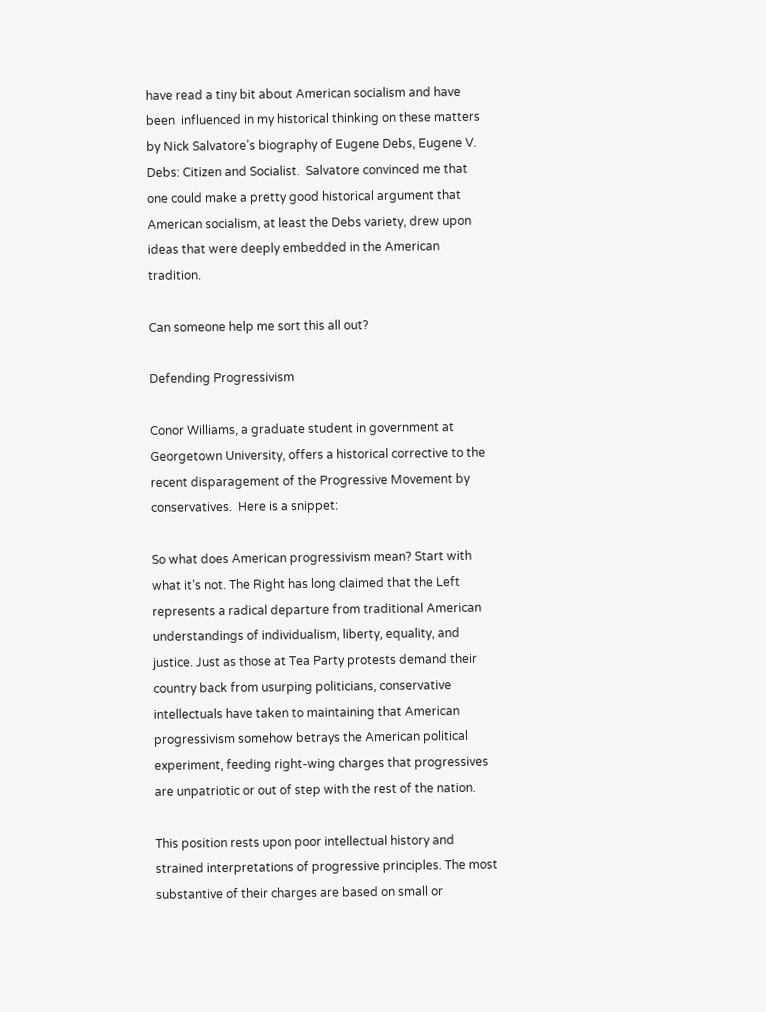have read a tiny bit about American socialism and have been  influenced in my historical thinking on these matters by Nick Salvatore’s biography of Eugene Debs, Eugene V. Debs: Citizen and Socialist.  Salvatore convinced me that one could make a pretty good historical argument that American socialism, at least the Debs variety, drew upon ideas that were deeply embedded in the American tradition.

Can someone help me sort this all out?

Defending Progressivism

Conor Williams, a graduate student in government at Georgetown University, offers a historical corrective to the recent disparagement of the Progressive Movement by conservatives.  Here is a snippet:

So what does American progressivism mean? Start with what it’s not. The Right has long claimed that the Left represents a radical departure from traditional American understandings of individualism, liberty, equality, and justice. Just as those at Tea Party protests demand their country back from usurping politicians, conservative intellectuals have taken to maintaining that American progressivism somehow betrays the American political experiment, feeding right-wing charges that progressives are unpatriotic or out of step with the rest of the nation.

This position rests upon poor intellectual history and strained interpretations of progressive principles. The most substantive of their charges are based on small or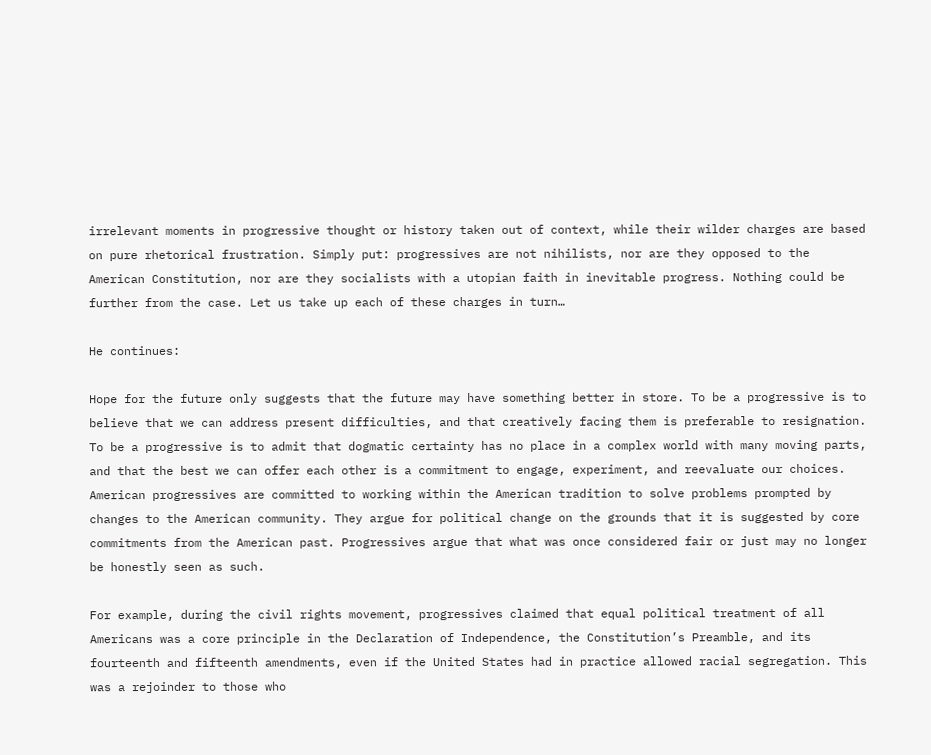irrelevant moments in progressive thought or history taken out of context, while their wilder charges are based on pure rhetorical frustration. Simply put: progressives are not nihilists, nor are they opposed to the American Constitution, nor are they socialists with a utopian faith in inevitable progress. Nothing could be further from the case. Let us take up each of these charges in turn…

He continues:

Hope for the future only suggests that the future may have something better in store. To be a progressive is to believe that we can address present difficulties, and that creatively facing them is preferable to resignation. To be a progressive is to admit that dogmatic certainty has no place in a complex world with many moving parts, and that the best we can offer each other is a commitment to engage, experiment, and reevaluate our choices. American progressives are committed to working within the American tradition to solve problems prompted by changes to the American community. They argue for political change on the grounds that it is suggested by core commitments from the American past. Progressives argue that what was once considered fair or just may no longer be honestly seen as such.

For example, during the civil rights movement, progressives claimed that equal political treatment of all Americans was a core principle in the Declaration of Independence, the Constitution’s Preamble, and its fourteenth and fifteenth amendments, even if the United States had in practice allowed racial segregation. This was a rejoinder to those who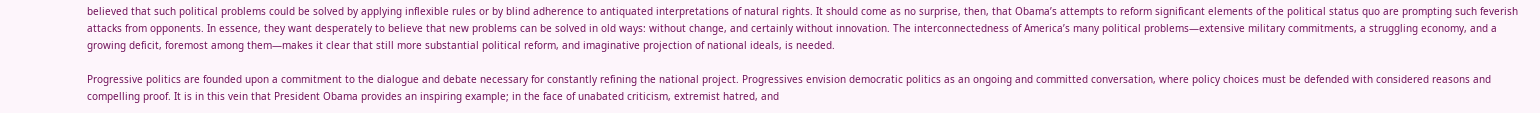believed that such political problems could be solved by applying inflexible rules or by blind adherence to antiquated interpretations of natural rights. It should come as no surprise, then, that Obama’s attempts to reform significant elements of the political status quo are prompting such feverish attacks from opponents. In essence, they want desperately to believe that new problems can be solved in old ways: without change, and certainly without innovation. The interconnectedness of America’s many political problems—extensive military commitments, a struggling economy, and a growing deficit, foremost among them—makes it clear that still more substantial political reform, and imaginative projection of national ideals, is needed.

Progressive politics are founded upon a commitment to the dialogue and debate necessary for constantly refining the national project. Progressives envision democratic politics as an ongoing and committed conversation, where policy choices must be defended with considered reasons and compelling proof. It is in this vein that President Obama provides an inspiring example; in the face of unabated criticism, extremist hatred, and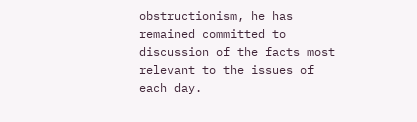obstructionism, he has remained committed to discussion of the facts most relevant to the issues of each day.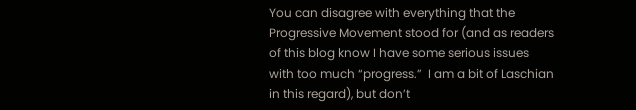You can disagree with everything that the Progressive Movement stood for (and as readers of this blog know I have some serious issues with too much “progress.”  I am a bit of Laschian in this regard), but don’t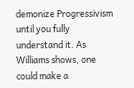demonize Progressivism until you fully understand it. As Williams shows, one could make a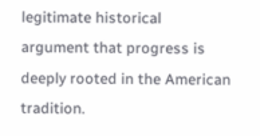legitimate historical argument that progress is deeply rooted in the American tradition.